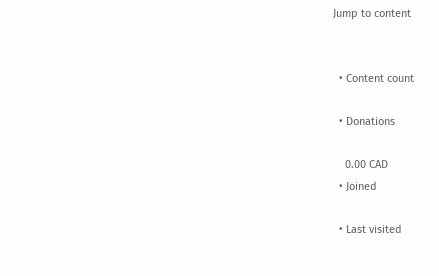Jump to content


  • Content count

  • Donations

    0.00 CAD
  • Joined

  • Last visited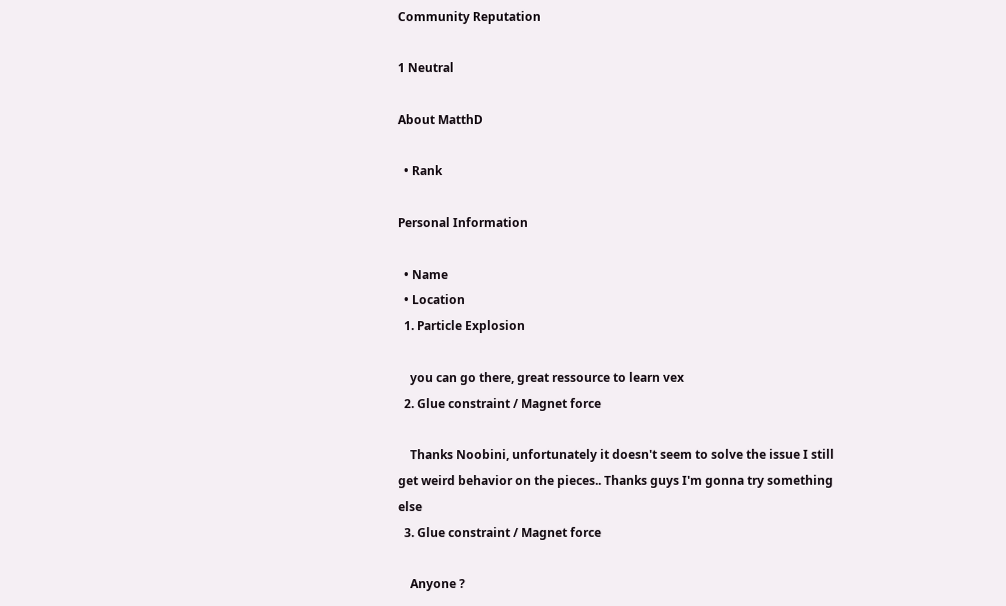Community Reputation

1 Neutral

About MatthD

  • Rank

Personal Information

  • Name
  • Location
  1. Particle Explosion

    you can go there, great ressource to learn vex
  2. Glue constraint / Magnet force

    Thanks Noobini, unfortunately it doesn't seem to solve the issue I still get weird behavior on the pieces.. Thanks guys I'm gonna try something else
  3. Glue constraint / Magnet force

    Anyone ?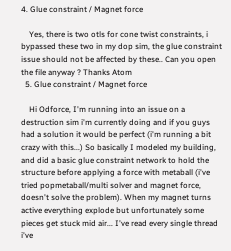4. Glue constraint / Magnet force

    Yes, there is two otls for cone twist constraints, i bypassed these two in my dop sim, the glue constraint issue should not be affected by these.. Can you open the file anyway ? Thanks Atom
  5. Glue constraint / Magnet force

    Hi Odforce, I'm running into an issue on a destruction sim i'm currently doing and if you guys had a solution it would be perfect (i'm running a bit crazy with this...) So basically I modeled my building, and did a basic glue constraint network to hold the structure before applying a force with metaball (i've tried popmetaball/multi solver and magnet force, doesn't solve the problem). When my magnet turns active everything explode but unfortunately some pieces get stuck mid air... I've read every single thread i've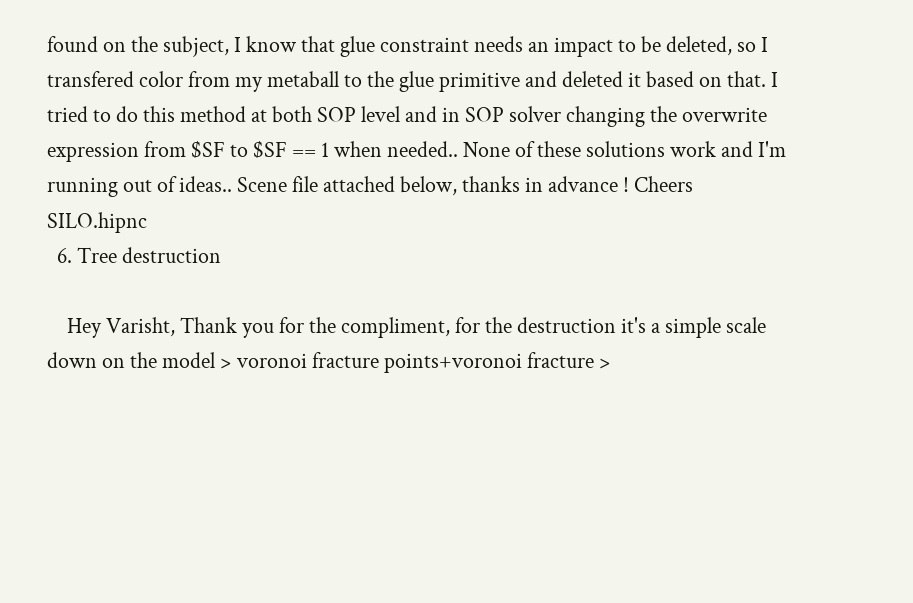found on the subject, I know that glue constraint needs an impact to be deleted, so I transfered color from my metaball to the glue primitive and deleted it based on that. I tried to do this method at both SOP level and in SOP solver changing the overwrite expression from $SF to $SF == 1 when needed.. None of these solutions work and I'm running out of ideas.. Scene file attached below, thanks in advance ! Cheers SILO.hipnc
  6. Tree destruction

    Hey Varisht, Thank you for the compliment, for the destruction it's a simple scale down on the model > voronoi fracture points+voronoi fracture >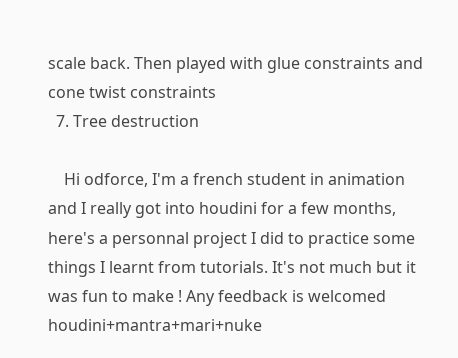scale back. Then played with glue constraints and cone twist constraints
  7. Tree destruction

    Hi odforce, I'm a french student in animation and I really got into houdini for a few months, here's a personnal project I did to practice some things I learnt from tutorials. It's not much but it was fun to make ! Any feedback is welcomed houdini+mantra+mari+nuke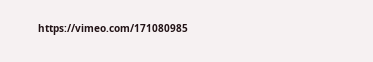https://vimeo.com/171080985